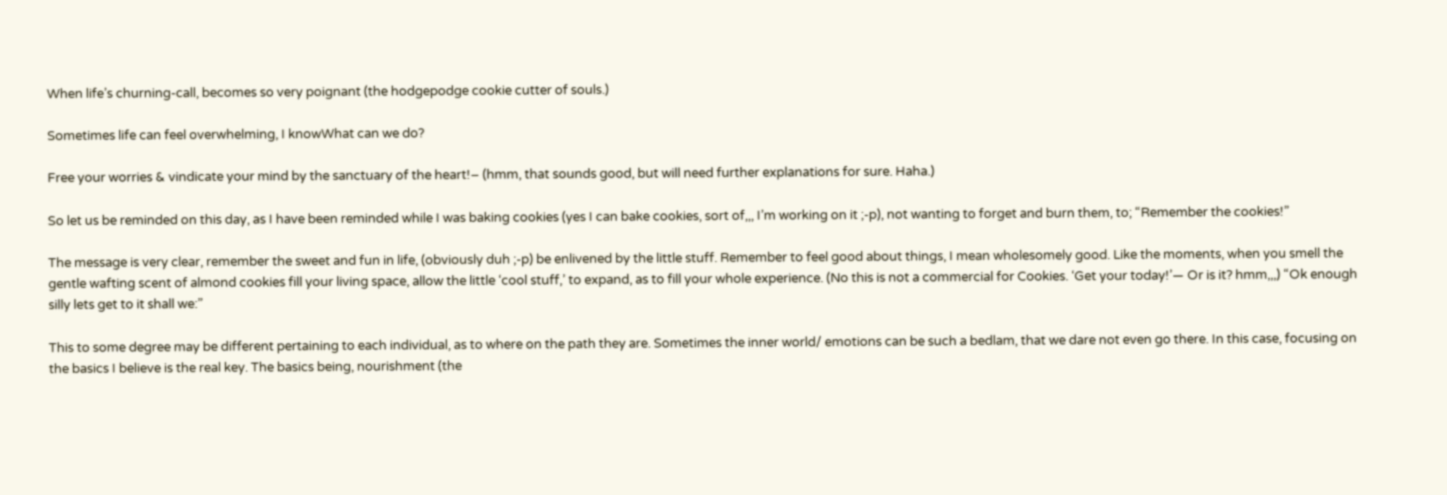When life’s churning-call, becomes so very poignant (the hodgepodge cookie cutter of souls.)

Sometimes life can feel overwhelming, I knowWhat can we do?

Free your worries & vindicate your mind by the sanctuary of the heart!– (hmm, that sounds good, but will need further explanations for sure. Haha.)

So let us be reminded on this day, as I have been reminded while I was baking cookies (yes I can bake cookies, sort of,,, I’m working on it ;-p), not wanting to forget and burn them, to; “Remember the cookies!”

The message is very clear, remember the sweet and fun in life, (obviously duh ;-p) be enlivened by the little stuff. Remember to feel good about things, I mean wholesomely good. Like the moments, when you smell the gentle wafting scent of almond cookies fill your living space, allow the little ‘cool stuff,’ to expand, as to fill your whole experience. (No this is not a commercial for Cookies. ‘Get your today!’— Or is it? hmm,,,) “Ok enough silly lets get to it shall we:”

This to some degree may be different pertaining to each individual, as to where on the path they are. Sometimes the inner world/ emotions can be such a bedlam, that we dare not even go there. In this case, focusing on the basics I believe is the real key. The basics being, nourishment (the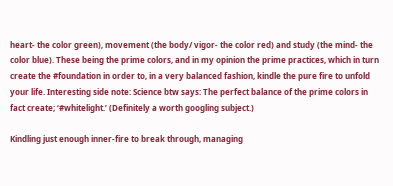heart- the color green), movement (the body/ vigor- the color red) and study (the mind- the color blue). These being the prime colors, and in my opinion the prime practices, which in turn create the #foundation in order to, in a very balanced fashion, kindle the pure fire to unfold your life. Interesting side note: Science btw says: The perfect balance of the prime colors in fact create; ‘#whitelight.’ (Definitely a worth googling subject.)

Kindling just enough inner-fire to break through, managing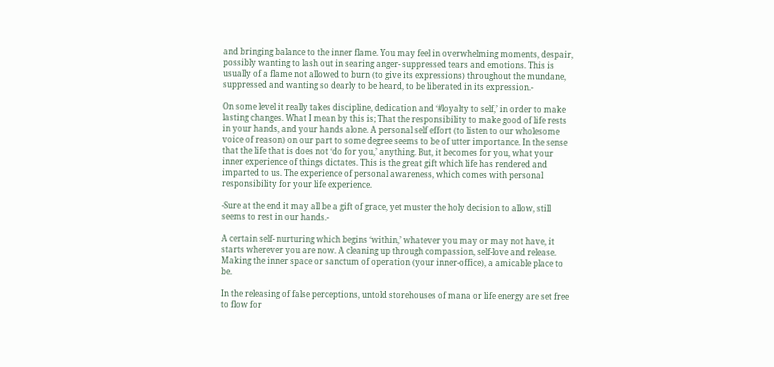and bringing balance to the inner flame. You may feel in overwhelming moments, despair, possibly wanting to lash out in searing anger- suppressed tears and emotions. This is usually of a flame not allowed to burn (to give its expressions) throughout the mundane, suppressed and wanting so dearly to be heard, to be liberated in its expression.-

On some level it really takes discipline, dedication and ‘#loyalty to self,’ in order to make lasting changes. What I mean by this is; That the responsibility to make good of life rests in your hands, and your hands alone. A personal self effort (to listen to our wholesome voice of reason) on our part to some degree seems to be of utter importance. In the sense that the life that is does not ‘do for you,’ anything. But, it becomes for you, what your inner experience of things dictates. This is the great gift which life has rendered and imparted to us. The experience of personal awareness, which comes with personal responsibility for your life experience.

-Sure at the end it may all be a gift of grace, yet muster the holy decision to allow, still seems to rest in our hands.-

A certain self- nurturing which begins ‘within,’ whatever you may or may not have, it starts wherever you are now. A cleaning up through compassion, self-love and release. Making the inner space or sanctum of operation (your inner-office), a amicable place to be.

In the releasing of false perceptions, untold storehouses of mana or life energy are set free to flow for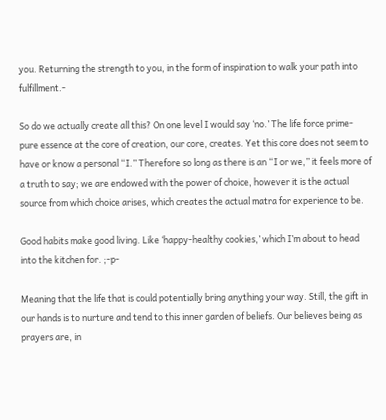you. Returning the strength to you, in the form of inspiration to walk your path into fulfillment.-

So do we actually create all this? On one level I would say ‘no.’ The life force prime-pure essence at the core of creation, our core, creates. Yet this core does not seem to have or know a personal “I.” Therefore so long as there is an “I or we,” it feels more of a truth to say; we are endowed with the power of choice, however it is the actual source from which choice arises, which creates the actual matra for experience to be.

Good habits make good living. Like ‘happy-healthy cookies,’ which I’m about to head into the kitchen for. ;-p-

Meaning that the life that is could potentially bring anything your way. Still, the gift in our hands is to nurture and tend to this inner garden of beliefs. Our believes being as prayers are, in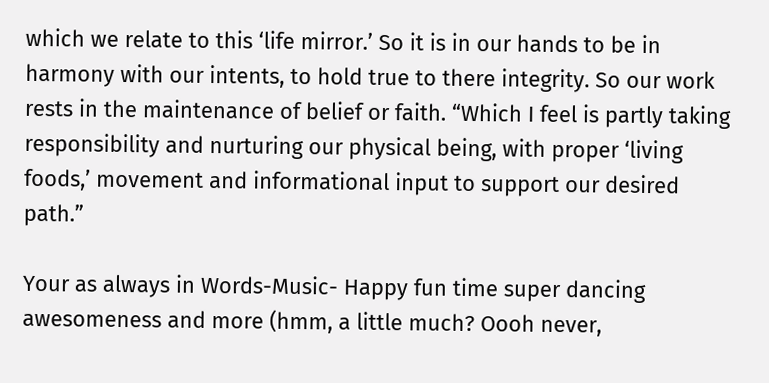which we relate to this ‘life mirror.’ So it is in our hands to be in harmony with our intents, to hold true to there integrity. So our work rests in the maintenance of belief or faith. “Which I feel is partly taking responsibility and nurturing our physical being, with proper ‘living foods,’ movement and informational input to support our desired path.”

Your as always in Words-Music- Happy fun time super dancing awesomeness and more (hmm, a little much? Oooh never,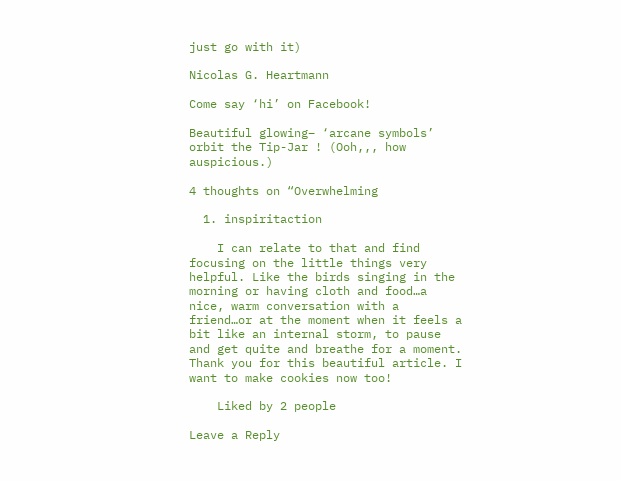just go with it)

Nicolas G. Heartmann

Come say ‘hi’ on Facebook!

Beautiful glowing– ‘arcane symbols’ orbit the Tip-Jar ! (Ooh,,, how auspicious.)

4 thoughts on “Overwhelming

  1. inspiritaction

    I can relate to that and find focusing on the little things very helpful. Like the birds singing in the morning or having cloth and food…a nice, warm conversation with a friend…or at the moment when it feels a bit like an internal storm, to pause and get quite and breathe for a moment. Thank you for this beautiful article. I want to make cookies now too!

    Liked by 2 people

Leave a Reply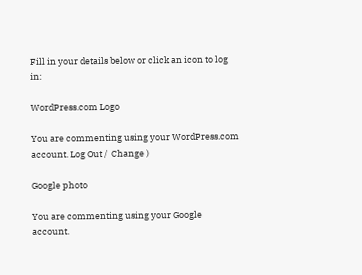Fill in your details below or click an icon to log in:

WordPress.com Logo

You are commenting using your WordPress.com account. Log Out /  Change )

Google photo

You are commenting using your Google account.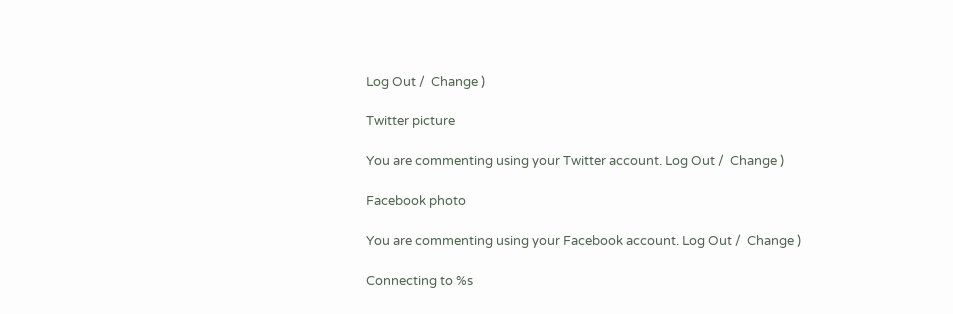Log Out /  Change )

Twitter picture

You are commenting using your Twitter account. Log Out /  Change )

Facebook photo

You are commenting using your Facebook account. Log Out /  Change )

Connecting to %s